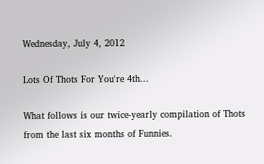Wednesday, July 4, 2012

Lots Of Thots For You're 4th...

What follows is our twice-yearly compilation of Thots from the last six months of Funnies.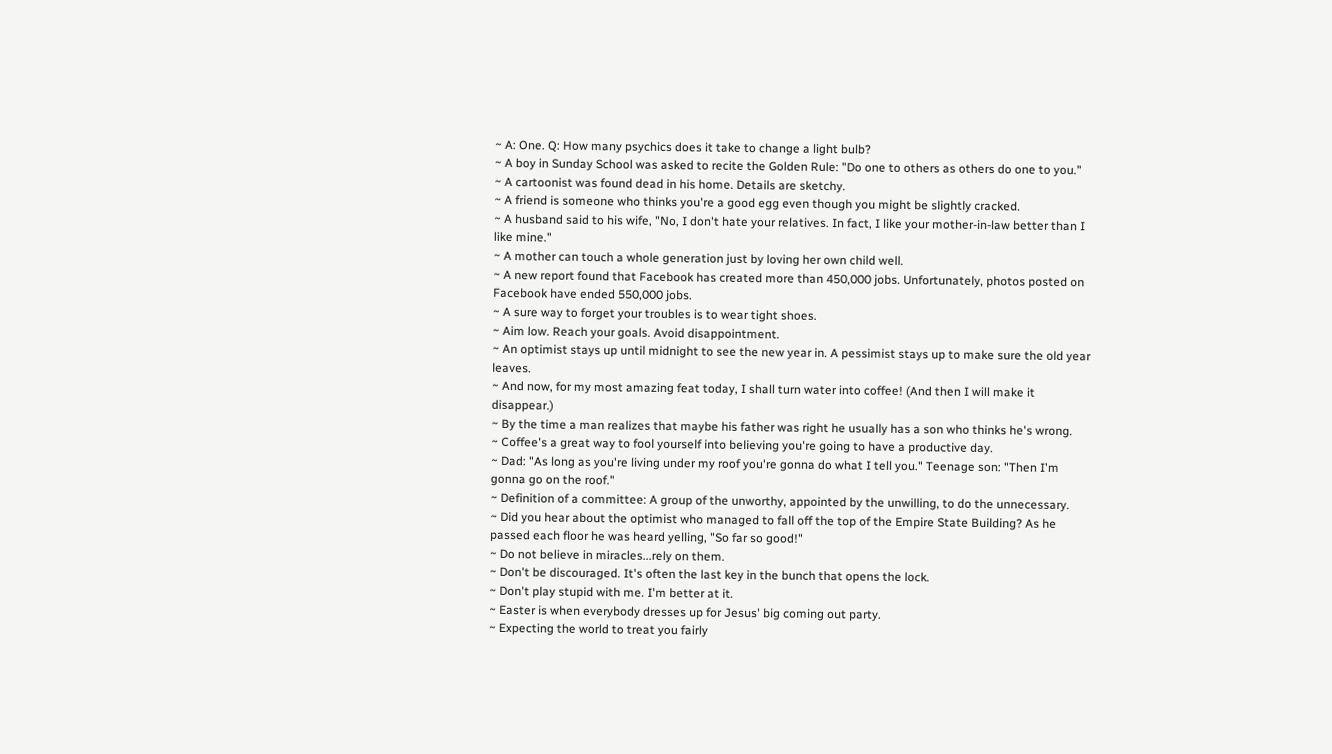~ A: One. Q: How many psychics does it take to change a light bulb?
~ A boy in Sunday School was asked to recite the Golden Rule: "Do one to others as others do one to you."
~ A cartoonist was found dead in his home. Details are sketchy.
~ A friend is someone who thinks you're a good egg even though you might be slightly cracked.
~ A husband said to his wife, "No, I don't hate your relatives. In fact, I like your mother-in-law better than I like mine."
~ A mother can touch a whole generation just by loving her own child well.
~ A new report found that Facebook has created more than 450,000 jobs. Unfortunately, photos posted on Facebook have ended 550,000 jobs.
~ A sure way to forget your troubles is to wear tight shoes.
~ Aim low. Reach your goals. Avoid disappointment.
~ An optimist stays up until midnight to see the new year in. A pessimist stays up to make sure the old year leaves.
~ And now, for my most amazing feat today, I shall turn water into coffee! (And then I will make it disappear.)
~ By the time a man realizes that maybe his father was right he usually has a son who thinks he's wrong.
~ Coffee's a great way to fool yourself into believing you're going to have a productive day.
~ Dad: "As long as you're living under my roof you're gonna do what I tell you." Teenage son: "Then I'm gonna go on the roof."
~ Definition of a committee: A group of the unworthy, appointed by the unwilling, to do the unnecessary.
~ Did you hear about the optimist who managed to fall off the top of the Empire State Building? As he passed each floor he was heard yelling, "So far so good!"
~ Do not believe in miracles...rely on them.
~ Don't be discouraged. It's often the last key in the bunch that opens the lock.
~ Don't play stupid with me. I'm better at it.
~ Easter is when everybody dresses up for Jesus' big coming out party.
~ Expecting the world to treat you fairly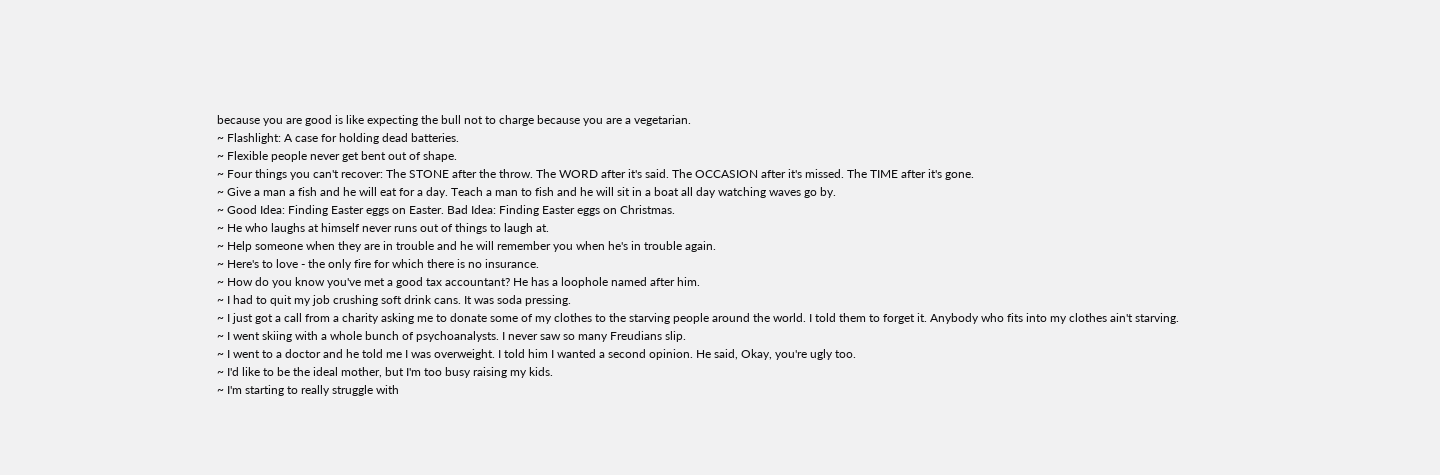because you are good is like expecting the bull not to charge because you are a vegetarian.
~ Flashlight: A case for holding dead batteries.
~ Flexible people never get bent out of shape.
~ Four things you can't recover: The STONE after the throw. The WORD after it's said. The OCCASION after it's missed. The TIME after it's gone.
~ Give a man a fish and he will eat for a day. Teach a man to fish and he will sit in a boat all day watching waves go by.
~ Good Idea: Finding Easter eggs on Easter. Bad Idea: Finding Easter eggs on Christmas.
~ He who laughs at himself never runs out of things to laugh at.
~ Help someone when they are in trouble and he will remember you when he's in trouble again.
~ Here's to love - the only fire for which there is no insurance.
~ How do you know you've met a good tax accountant? He has a loophole named after him.
~ I had to quit my job crushing soft drink cans. It was soda pressing.
~ I just got a call from a charity asking me to donate some of my clothes to the starving people around the world. I told them to forget it. Anybody who fits into my clothes ain't starving.
~ I went skiing with a whole bunch of psychoanalysts. I never saw so many Freudians slip.
~ I went to a doctor and he told me I was overweight. I told him I wanted a second opinion. He said, Okay, you're ugly too.
~ I'd like to be the ideal mother, but I'm too busy raising my kids.
~ I'm starting to really struggle with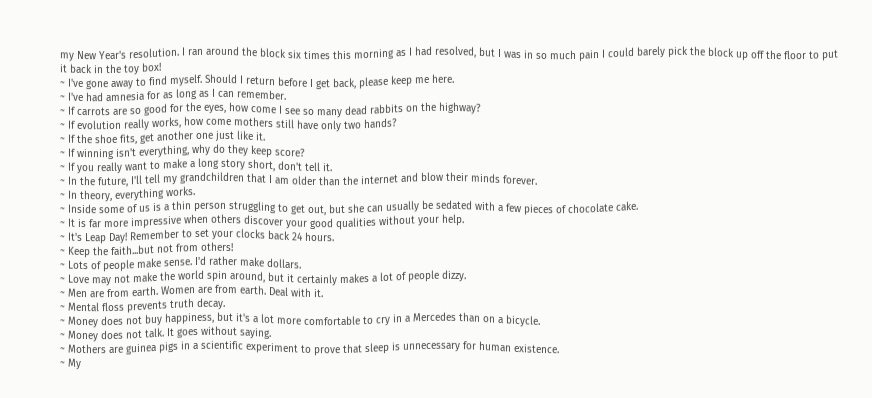my New Year's resolution. I ran around the block six times this morning as I had resolved, but I was in so much pain I could barely pick the block up off the floor to put it back in the toy box!
~ I've gone away to find myself. Should I return before I get back, please keep me here.
~ I've had amnesia for as long as I can remember.
~ If carrots are so good for the eyes, how come I see so many dead rabbits on the highway?
~ If evolution really works, how come mothers still have only two hands?
~ If the shoe fits, get another one just like it.
~ If winning isn't everything, why do they keep score?
~ If you really want to make a long story short, don't tell it.
~ In the future, I'll tell my grandchildren that I am older than the internet and blow their minds forever.
~ In theory, everything works.
~ Inside some of us is a thin person struggling to get out, but she can usually be sedated with a few pieces of chocolate cake.
~ It is far more impressive when others discover your good qualities without your help.
~ It's Leap Day! Remember to set your clocks back 24 hours.
~ Keep the faith...but not from others!
~ Lots of people make sense. I'd rather make dollars.
~ Love may not make the world spin around, but it certainly makes a lot of people dizzy.
~ Men are from earth. Women are from earth. Deal with it.
~ Mental floss prevents truth decay.
~ Money does not buy happiness, but it's a lot more comfortable to cry in a Mercedes than on a bicycle.
~ Money does not talk. It goes without saying.
~ Mothers are guinea pigs in a scientific experiment to prove that sleep is unnecessary for human existence.
~ My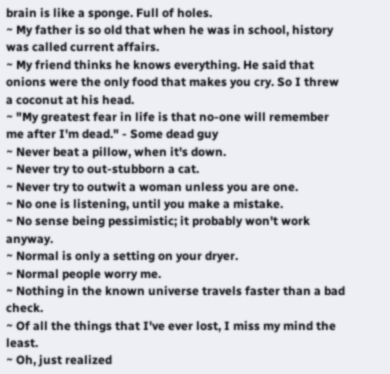brain is like a sponge. Full of holes.
~ My father is so old that when he was in school, history was called current affairs.
~ My friend thinks he knows everything. He said that onions were the only food that makes you cry. So I threw a coconut at his head.
~ "My greatest fear in life is that no-one will remember me after I'm dead." - Some dead guy
~ Never beat a pillow, when it's down.
~ Never try to out-stubborn a cat.
~ Never try to outwit a woman unless you are one.
~ No one is listening, until you make a mistake.
~ No sense being pessimistic; it probably won't work anyway.
~ Normal is only a setting on your dryer.
~ Normal people worry me.
~ Nothing in the known universe travels faster than a bad check.
~ Of all the things that I've ever lost, I miss my mind the least.
~ Oh, just realized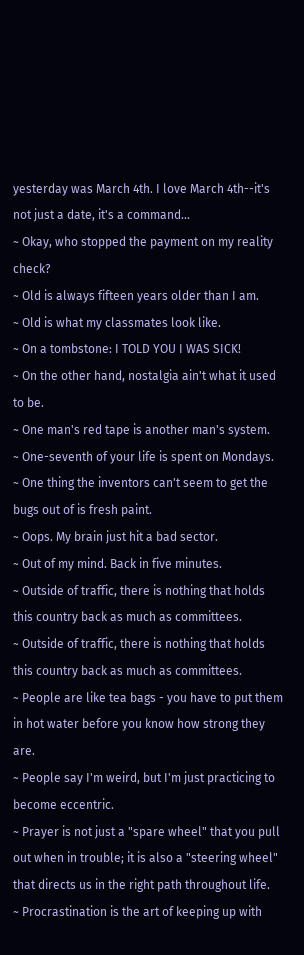yesterday was March 4th. I love March 4th--it's not just a date, it's a command...
~ Okay, who stopped the payment on my reality check?
~ Old is always fifteen years older than I am.
~ Old is what my classmates look like.
~ On a tombstone: I TOLD YOU I WAS SICK!
~ On the other hand, nostalgia ain't what it used to be.
~ One man's red tape is another man's system.
~ One-seventh of your life is spent on Mondays.
~ One thing the inventors can't seem to get the bugs out of is fresh paint.
~ Oops. My brain just hit a bad sector.
~ Out of my mind. Back in five minutes.
~ Outside of traffic, there is nothing that holds this country back as much as committees.
~ Outside of traffic, there is nothing that holds this country back as much as committees.
~ People are like tea bags - you have to put them in hot water before you know how strong they are.
~ People say I'm weird, but I'm just practicing to become eccentric.
~ Prayer is not just a "spare wheel" that you pull out when in trouble; it is also a "steering wheel" that directs us in the right path throughout life.
~ Procrastination is the art of keeping up with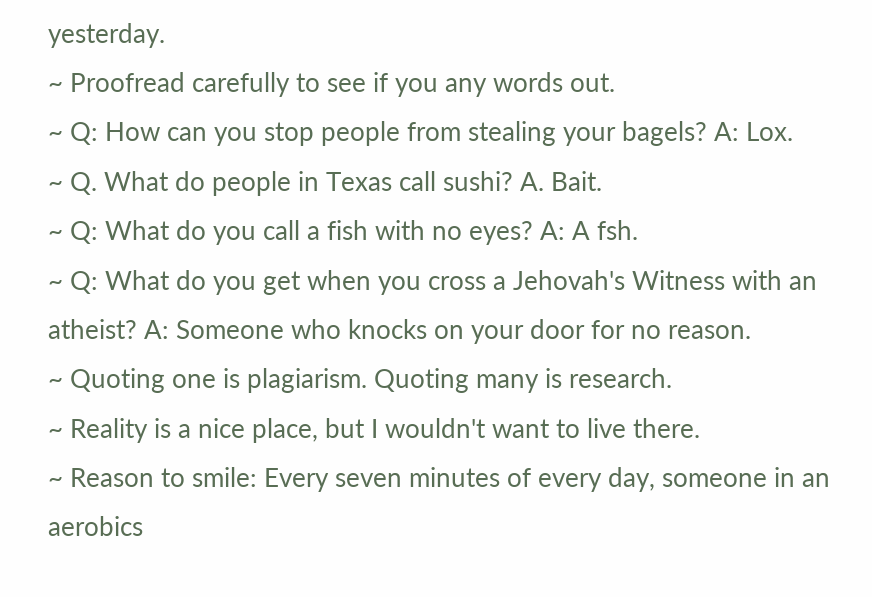yesterday.
~ Proofread carefully to see if you any words out.
~ Q: How can you stop people from stealing your bagels? A: Lox.
~ Q. What do people in Texas call sushi? A. Bait.
~ Q: What do you call a fish with no eyes? A: A fsh.
~ Q: What do you get when you cross a Jehovah's Witness with an atheist? A: Someone who knocks on your door for no reason.
~ Quoting one is plagiarism. Quoting many is research.
~ Reality is a nice place, but I wouldn't want to live there.
~ Reason to smile: Every seven minutes of every day, someone in an aerobics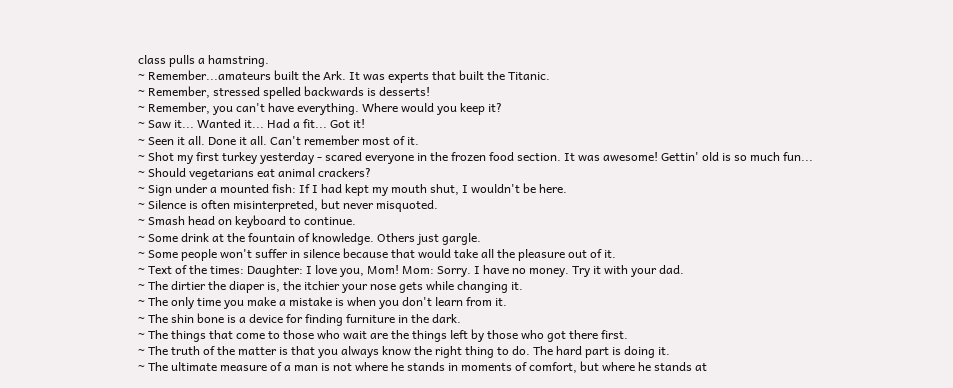class pulls a hamstring.
~ Remember...amateurs built the Ark. It was experts that built the Titanic.
~ Remember, stressed spelled backwards is desserts!
~ Remember, you can't have everything. Where would you keep it?
~ Saw it... Wanted it... Had a fit... Got it!
~ Seen it all. Done it all. Can't remember most of it.
~ Shot my first turkey yesterday - scared everyone in the frozen food section. It was awesome! Gettin' old is so much fun...
~ Should vegetarians eat animal crackers?
~ Sign under a mounted fish: If I had kept my mouth shut, I wouldn't be here.
~ Silence is often misinterpreted, but never misquoted.
~ Smash head on keyboard to continue.
~ Some drink at the fountain of knowledge. Others just gargle.
~ Some people won't suffer in silence because that would take all the pleasure out of it.
~ Text of the times: Daughter: I love you, Mom! Mom: Sorry. I have no money. Try it with your dad.
~ The dirtier the diaper is, the itchier your nose gets while changing it.
~ The only time you make a mistake is when you don't learn from it.
~ The shin bone is a device for finding furniture in the dark.
~ The things that come to those who wait are the things left by those who got there first.
~ The truth of the matter is that you always know the right thing to do. The hard part is doing it.
~ The ultimate measure of a man is not where he stands in moments of comfort, but where he stands at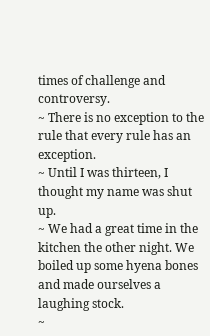times of challenge and controversy.
~ There is no exception to the rule that every rule has an exception.
~ Until I was thirteen, I thought my name was shut up.
~ We had a great time in the kitchen the other night. We boiled up some hyena bones and made ourselves a laughing stock.
~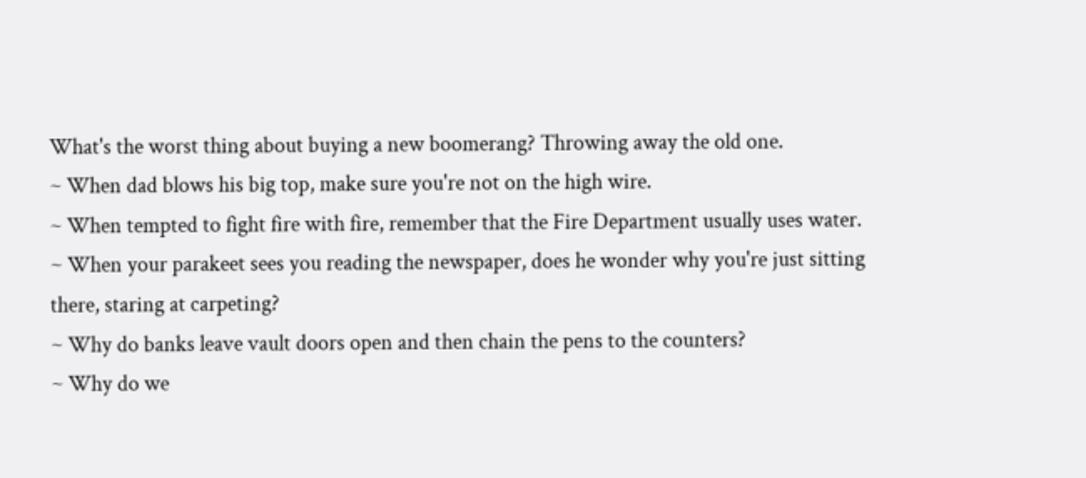What's the worst thing about buying a new boomerang? Throwing away the old one.
~ When dad blows his big top, make sure you're not on the high wire.
~ When tempted to fight fire with fire, remember that the Fire Department usually uses water.
~ When your parakeet sees you reading the newspaper, does he wonder why you're just sitting there, staring at carpeting?
~ Why do banks leave vault doors open and then chain the pens to the counters?
~ Why do we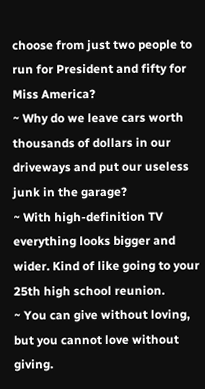choose from just two people to run for President and fifty for Miss America?
~ Why do we leave cars worth thousands of dollars in our driveways and put our useless junk in the garage?
~ With high-definition TV everything looks bigger and wider. Kind of like going to your 25th high school reunion.
~ You can give without loving, but you cannot love without giving.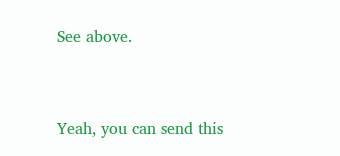See above.


Yeah, you can send this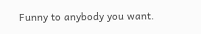Funny to anybody you want.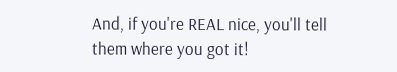And, if you're REAL nice, you'll tell them where you got it!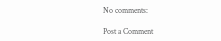No comments:

Post a Comment